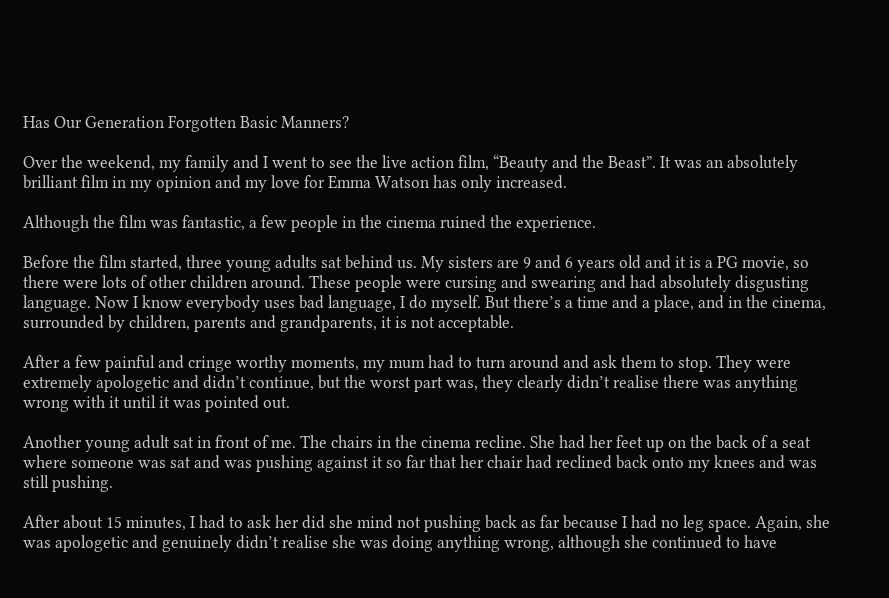Has Our Generation Forgotten Basic Manners?

Over the weekend, my family and I went to see the live action film, “Beauty and the Beast”. It was an absolutely brilliant film in my opinion and my love for Emma Watson has only increased.

Although the film was fantastic, a few people in the cinema ruined the experience.

Before the film started, three young adults sat behind us. My sisters are 9 and 6 years old and it is a PG movie, so there were lots of other children around. These people were cursing and swearing and had absolutely disgusting language. Now I know everybody uses bad language, I do myself. But there’s a time and a place, and in the cinema, surrounded by children, parents and grandparents, it is not acceptable.

After a few painful and cringe worthy moments, my mum had to turn around and ask them to stop. They were extremely apologetic and didn’t continue, but the worst part was, they clearly didn’t realise there was anything wrong with it until it was pointed out.

Another young adult sat in front of me. The chairs in the cinema recline. She had her feet up on the back of a seat where someone was sat and was pushing against it so far that her chair had reclined back onto my knees and was still pushing.

After about 15 minutes, I had to ask her did she mind not pushing back as far because I had no leg space. Again, she was apologetic and genuinely didn’t realise she was doing anything wrong, although she continued to have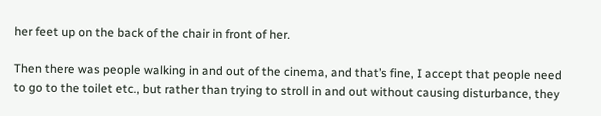her feet up on the back of the chair in front of her.

Then there was people walking in and out of the cinema, and that’s fine, I accept that people need to go to the toilet etc., but rather than trying to stroll in and out without causing disturbance, they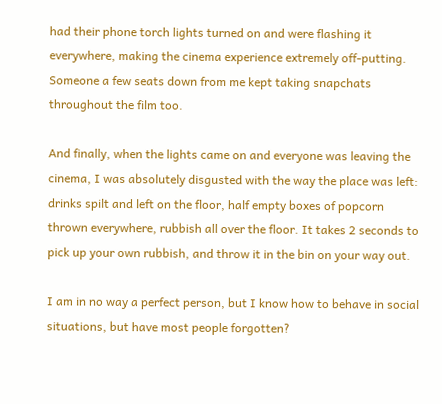had their phone torch lights turned on and were flashing it everywhere, making the cinema experience extremely off-putting. Someone a few seats down from me kept taking snapchats throughout the film too.

And finally, when the lights came on and everyone was leaving the cinema, I was absolutely disgusted with the way the place was left: drinks spilt and left on the floor, half empty boxes of popcorn thrown everywhere, rubbish all over the floor. It takes 2 seconds to pick up your own rubbish, and throw it in the bin on your way out.

I am in no way a perfect person, but I know how to behave in social situations, but have most people forgotten?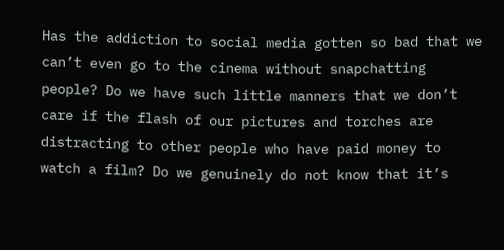Has the addiction to social media gotten so bad that we can’t even go to the cinema without snapchatting people? Do we have such little manners that we don’t care if the flash of our pictures and torches are distracting to other people who have paid money to watch a film? Do we genuinely do not know that it’s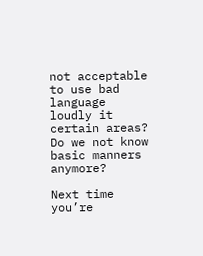not acceptable to use bad language loudly it certain areas? Do we not know basic manners anymore?

Next time you’re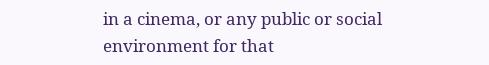in a cinema, or any public or social environment for that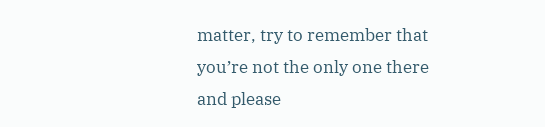matter, try to remember that you’re not the only one there and please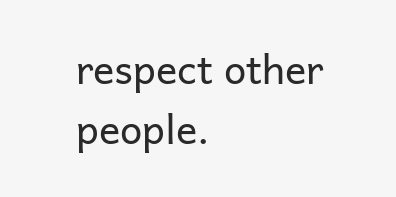respect other people.